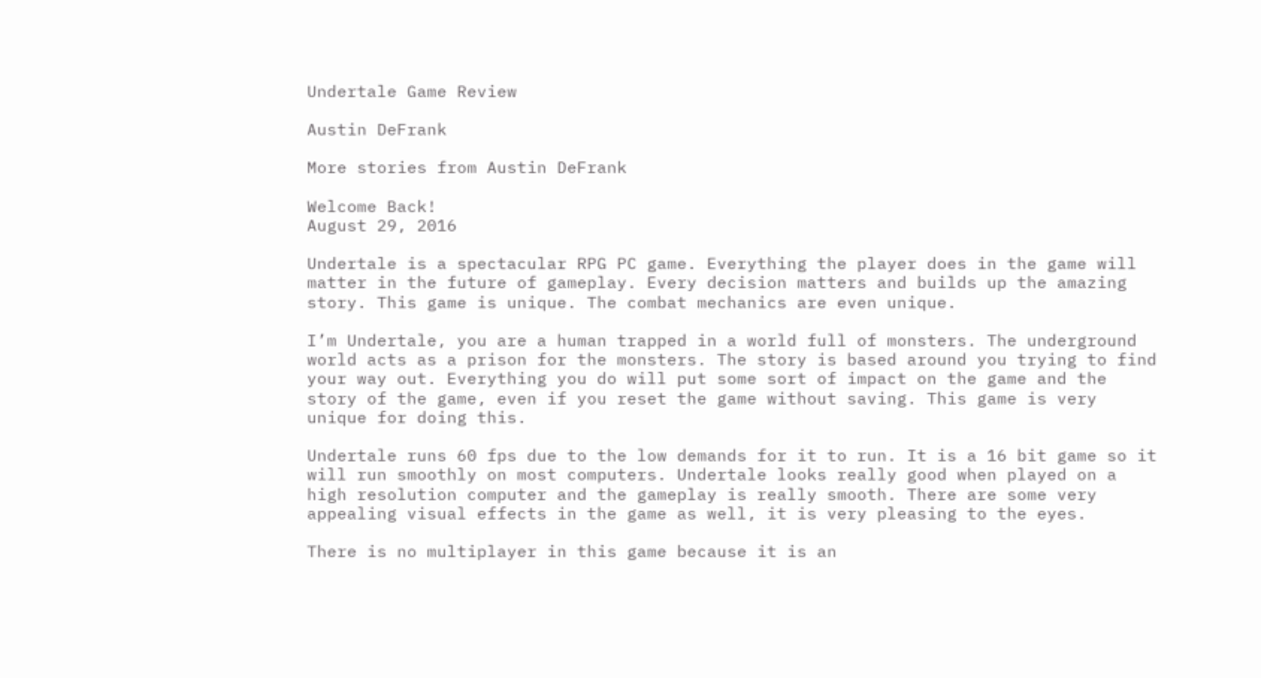Undertale Game Review

Austin DeFrank

More stories from Austin DeFrank

Welcome Back!
August 29, 2016

Undertale is a spectacular RPG PC game. Everything the player does in the game will matter in the future of gameplay. Every decision matters and builds up the amazing story. This game is unique. The combat mechanics are even unique.

I’m Undertale, you are a human trapped in a world full of monsters. The underground world acts as a prison for the monsters. The story is based around you trying to find your way out. Everything you do will put some sort of impact on the game and the story of the game, even if you reset the game without saving. This game is very unique for doing this.

Undertale runs 60 fps due to the low demands for it to run. It is a 16 bit game so it will run smoothly on most computers. Undertale looks really good when played on a high resolution computer and the gameplay is really smooth. There are some very appealing visual effects in the game as well, it is very pleasing to the eyes.

There is no multiplayer in this game because it is an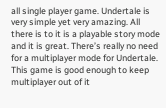all single player game. Undertale is very simple yet very amazing. All there is to it is a playable story mode and it is great. There’s really no need for a multiplayer mode for Undertale. This game is good enough to keep multiplayer out of it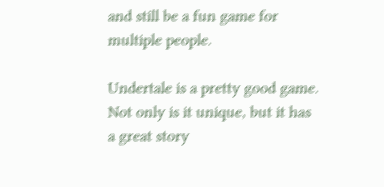and still be a fun game for multiple people.

Undertale is a pretty good game. Not only is it unique, but it has a great story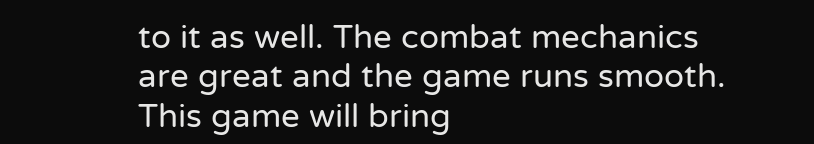to it as well. The combat mechanics are great and the game runs smooth. This game will bring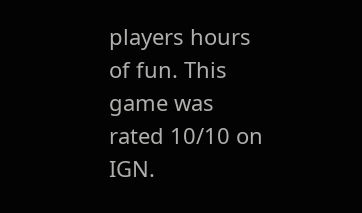players hours of fun. This game was rated 10/10 on IGN.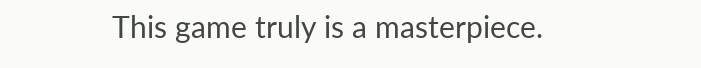This game truly is a masterpiece.